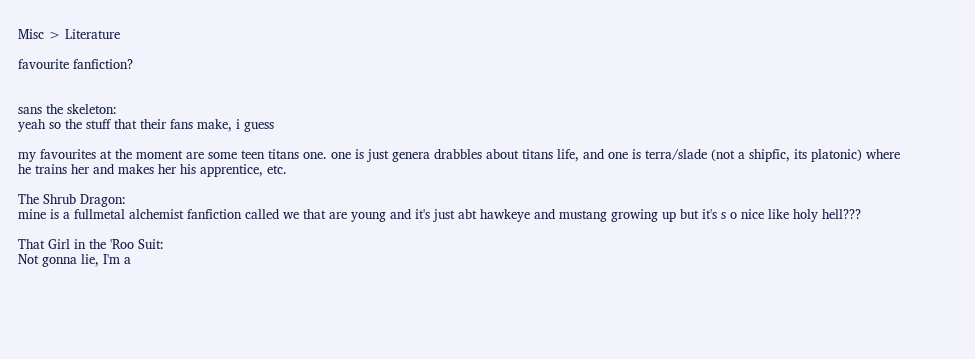Misc > Literature

favourite fanfiction?


sans the skeleton:
yeah so the stuff that their fans make, i guess

my favourites at the moment are some teen titans one. one is just genera drabbles about titans life, and one is terra/slade (not a shipfic, its platonic) where he trains her and makes her his apprentice, etc.

The Shrub Dragon:
mine is a fullmetal alchemist fanfiction called we that are young and it's just abt hawkeye and mustang growing up but it's s o nice like holy hell???

That Girl in the 'Roo Suit:
Not gonna lie, I'm a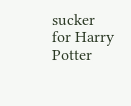sucker for Harry Potter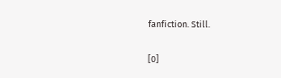fanfiction. Still.


[0]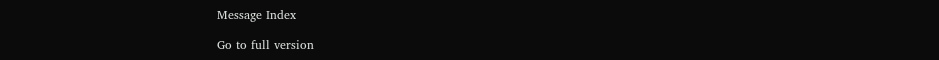Message Index

Go to full version